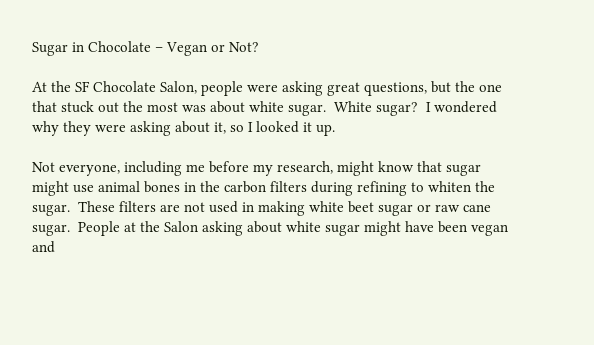Sugar in Chocolate – Vegan or Not?

At the SF Chocolate Salon, people were asking great questions, but the one that stuck out the most was about white sugar.  White sugar?  I wondered why they were asking about it, so I looked it up.

Not everyone, including me before my research, might know that sugar might use animal bones in the carbon filters during refining to whiten the sugar.  These filters are not used in making white beet sugar or raw cane sugar.  People at the Salon asking about white sugar might have been vegan and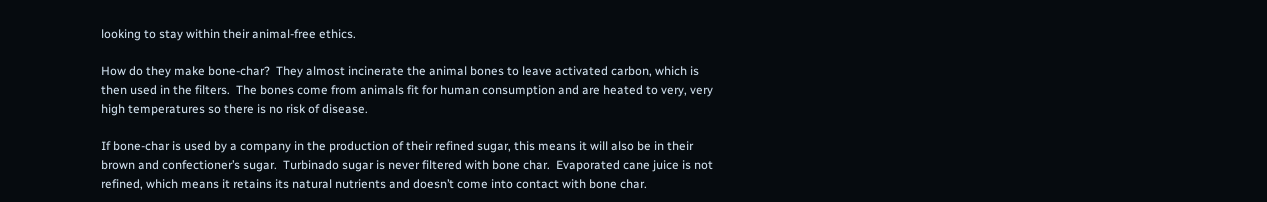looking to stay within their animal-free ethics.

How do they make bone-char?  They almost incinerate the animal bones to leave activated carbon, which is then used in the filters.  The bones come from animals fit for human consumption and are heated to very, very high temperatures so there is no risk of disease.

If bone-char is used by a company in the production of their refined sugar, this means it will also be in their brown and confectioner’s sugar.  Turbinado sugar is never filtered with bone char.  Evaporated cane juice is not refined, which means it retains its natural nutrients and doesn’t come into contact with bone char.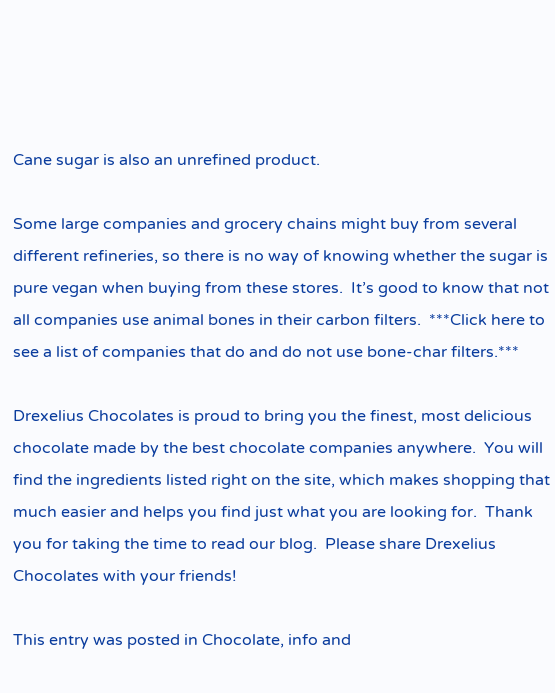Cane sugar is also an unrefined product.

Some large companies and grocery chains might buy from several different refineries, so there is no way of knowing whether the sugar is pure vegan when buying from these stores.  It’s good to know that not all companies use animal bones in their carbon filters.  ***Click here to see a list of companies that do and do not use bone-char filters.***

Drexelius Chocolates is proud to bring you the finest, most delicious chocolate made by the best chocolate companies anywhere.  You will find the ingredients listed right on the site, which makes shopping that much easier and helps you find just what you are looking for.  Thank you for taking the time to read our blog.  Please share Drexelius Chocolates with your friends!

This entry was posted in Chocolate, info and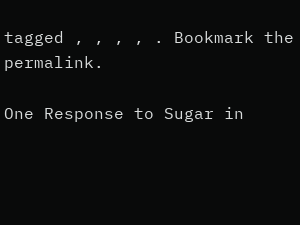tagged , , , , . Bookmark the permalink.

One Response to Sugar in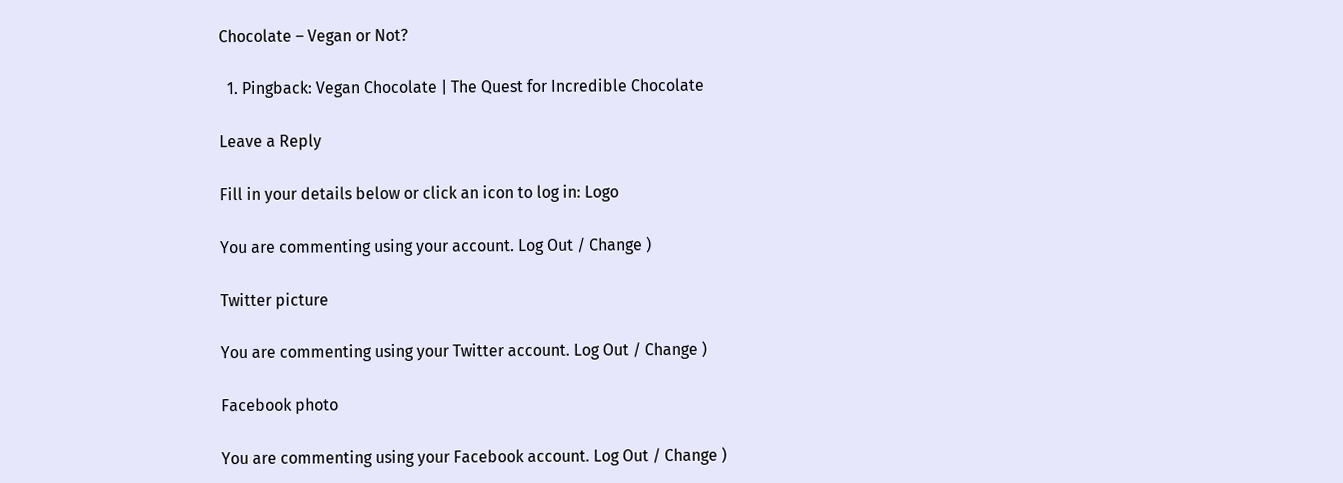Chocolate – Vegan or Not?

  1. Pingback: Vegan Chocolate | The Quest for Incredible Chocolate

Leave a Reply

Fill in your details below or click an icon to log in: Logo

You are commenting using your account. Log Out / Change )

Twitter picture

You are commenting using your Twitter account. Log Out / Change )

Facebook photo

You are commenting using your Facebook account. Log Out / Change )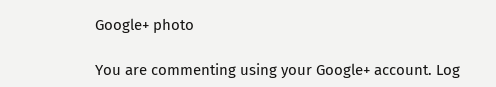Google+ photo

You are commenting using your Google+ account. Log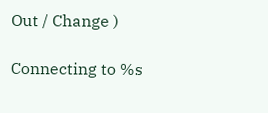Out / Change )

Connecting to %s